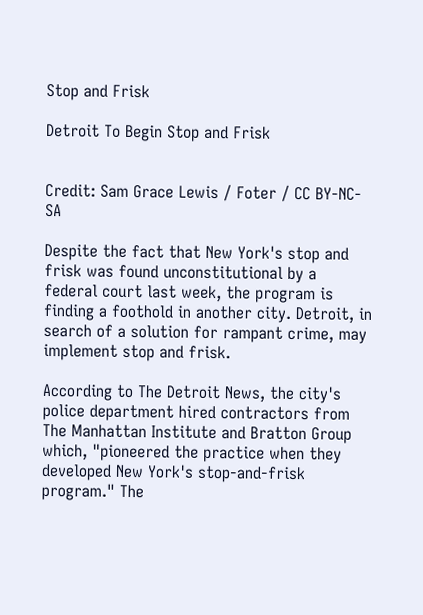Stop and Frisk

Detroit To Begin Stop and Frisk


Credit: Sam Grace Lewis / Foter / CC BY-NC-SA

Despite the fact that New York's stop and frisk was found unconstitutional by a federal court last week, the program is finding a foothold in another city. Detroit, in search of a solution for rampant crime, may implement stop and frisk.

According to The Detroit News, the city's police department hired contractors from The Manhattan Institute and Bratton Group which, "pioneered the practice when they developed New York's stop-and-frisk program." The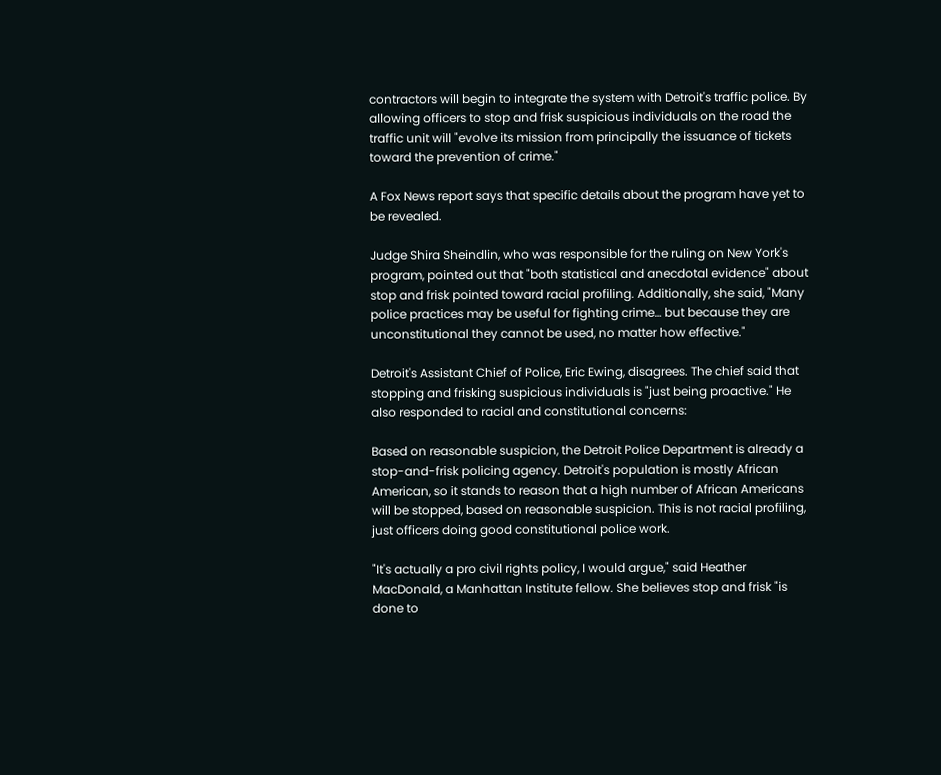contractors will begin to integrate the system with Detroit's traffic police. By allowing officers to stop and frisk suspicious individuals on the road the traffic unit will "evolve its mission from principally the issuance of tickets toward the prevention of crime."

A Fox News report says that specific details about the program have yet to be revealed.

Judge Shira Sheindlin, who was responsible for the ruling on New York's program, pointed out that "both statistical and anecdotal evidence" about stop and frisk pointed toward racial profiling. Additionally, she said, "Many police practices may be useful for fighting crime… but because they are unconstitutional they cannot be used, no matter how effective."

Detroit's Assistant Chief of Police, Eric Ewing, disagrees. The chief said that stopping and frisking suspicious individuals is "just being proactive." He also responded to racial and constitutional concerns:

Based on reasonable suspicion, the Detroit Police Department is already a stop-and-frisk policing agency. Detroit's population is mostly African American, so it stands to reason that a high number of African Americans will be stopped, based on reasonable suspicion. This is not racial profiling, just officers doing good constitutional police work.

"It's actually a pro civil rights policy, I would argue," said Heather MacDonald, a Manhattan Institute fellow. She believes stop and frisk "is done to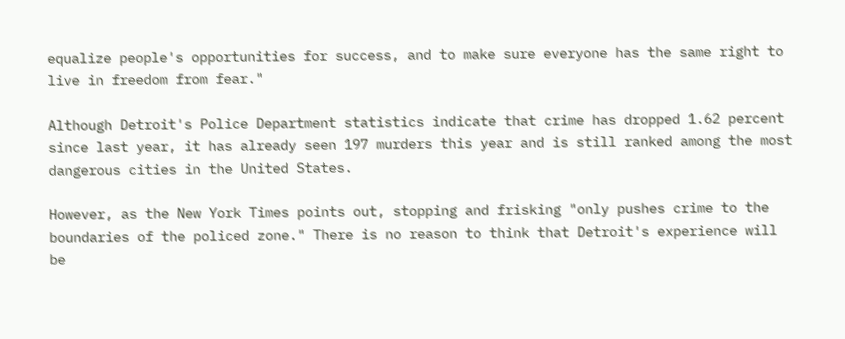equalize people's opportunities for success, and to make sure everyone has the same right to live in freedom from fear."

Although Detroit's Police Department statistics indicate that crime has dropped 1.62 percent since last year, it has already seen 197 murders this year and is still ranked among the most dangerous cities in the United States.

However, as the New York Times points out, stopping and frisking "only pushes crime to the boundaries of the policed zone." There is no reason to think that Detroit's experience will be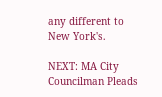any different to New York's.

NEXT: MA City Councilman Pleads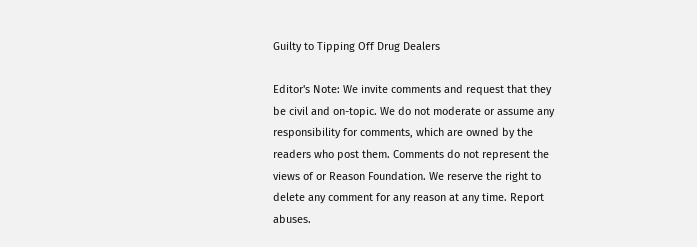Guilty to Tipping Off Drug Dealers

Editor's Note: We invite comments and request that they be civil and on-topic. We do not moderate or assume any responsibility for comments, which are owned by the readers who post them. Comments do not represent the views of or Reason Foundation. We reserve the right to delete any comment for any reason at any time. Report abuses.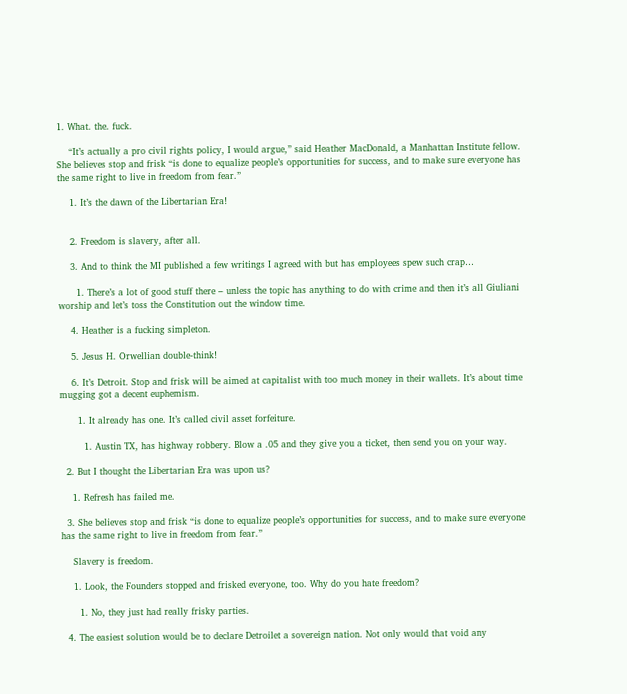1. What. the. fuck.

    “It’s actually a pro civil rights policy, I would argue,” said Heather MacDonald, a Manhattan Institute fellow. She believes stop and frisk “is done to equalize people’s opportunities for success, and to make sure everyone has the same right to live in freedom from fear.”

    1. It’s the dawn of the Libertarian Era!


    2. Freedom is slavery, after all.

    3. And to think the MI published a few writings I agreed with but has employees spew such crap…

      1. There’s a lot of good stuff there – unless the topic has anything to do with crime and then it’s all Giuliani worship and let’s toss the Constitution out the window time.

    4. Heather is a fucking simpleton.

    5. Jesus H. Orwellian double-think!

    6. It’s Detroit. Stop and frisk will be aimed at capitalist with too much money in their wallets. It’s about time mugging got a decent euphemism.

      1. It already has one. It’s called civil asset forfeiture.

        1. Austin TX, has highway robbery. Blow a .05 and they give you a ticket, then send you on your way.

  2. But I thought the Libertarian Era was upon us?

    1. Refresh has failed me.

  3. She believes stop and frisk “is done to equalize people’s opportunities for success, and to make sure everyone has the same right to live in freedom from fear.”

    Slavery is freedom.

    1. Look, the Founders stopped and frisked everyone, too. Why do you hate freedom?

      1. No, they just had really frisky parties.

  4. The easiest solution would be to declare Detroilet a sovereign nation. Not only would that void any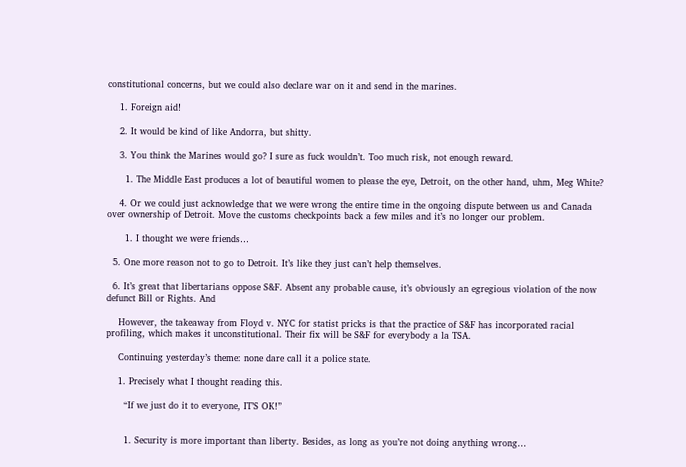constitutional concerns, but we could also declare war on it and send in the marines.

    1. Foreign aid!

    2. It would be kind of like Andorra, but shitty.

    3. You think the Marines would go? I sure as fuck wouldn’t. Too much risk, not enough reward.

      1. The Middle East produces a lot of beautiful women to please the eye, Detroit, on the other hand, uhm, Meg White?

    4. Or we could just acknowledge that we were wrong the entire time in the ongoing dispute between us and Canada over ownership of Detroit. Move the customs checkpoints back a few miles and it’s no longer our problem.

      1. I thought we were friends…

  5. One more reason not to go to Detroit. It’s like they just can’t help themselves.

  6. It’s great that libertarians oppose S&F. Absent any probable cause, it’s obviously an egregious violation of the now defunct Bill or Rights. And

    However, the takeaway from Floyd v. NYC for statist pricks is that the practice of S&F has incorporated racial profiling, which makes it unconstitutional. Their fix will be S&F for everybody a la TSA.

    Continuing yesterday’s theme: none dare call it a police state.

    1. Precisely what I thought reading this.

      “If we just do it to everyone, IT’S OK!”


      1. Security is more important than liberty. Besides, as long as you’re not doing anything wrong…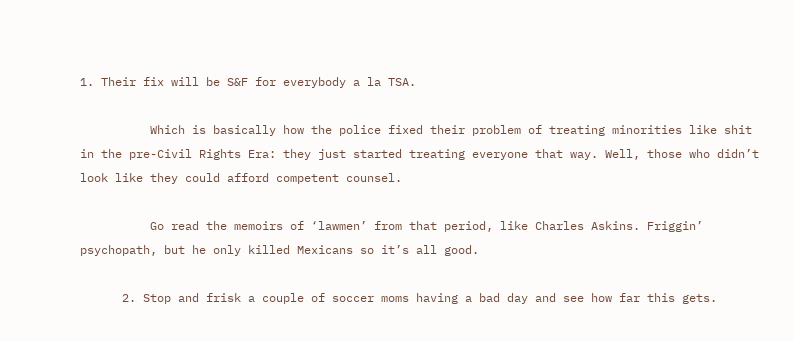1. Their fix will be S&F for everybody a la TSA.

          Which is basically how the police fixed their problem of treating minorities like shit in the pre-Civil Rights Era: they just started treating everyone that way. Well, those who didn’t look like they could afford competent counsel.

          Go read the memoirs of ‘lawmen’ from that period, like Charles Askins. Friggin’ psychopath, but he only killed Mexicans so it’s all good.

      2. Stop and frisk a couple of soccer moms having a bad day and see how far this gets.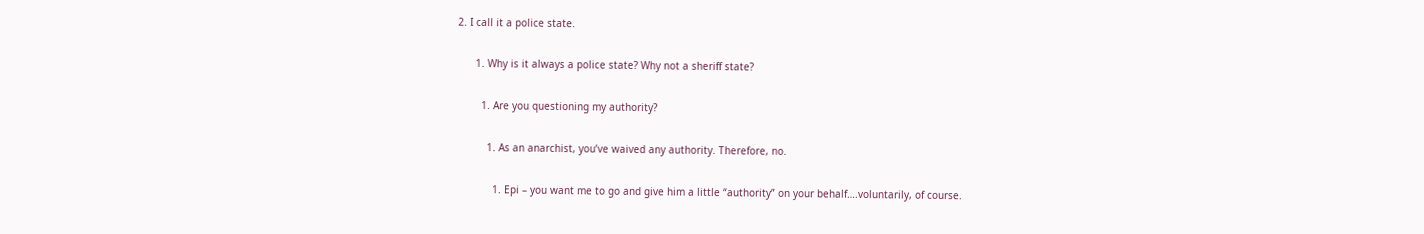2. I call it a police state.

      1. Why is it always a police state? Why not a sheriff state?

        1. Are you questioning my authority?

          1. As an anarchist, you’ve waived any authority. Therefore, no.

            1. Epi – you want me to go and give him a little “authority” on your behalf….voluntarily, of course.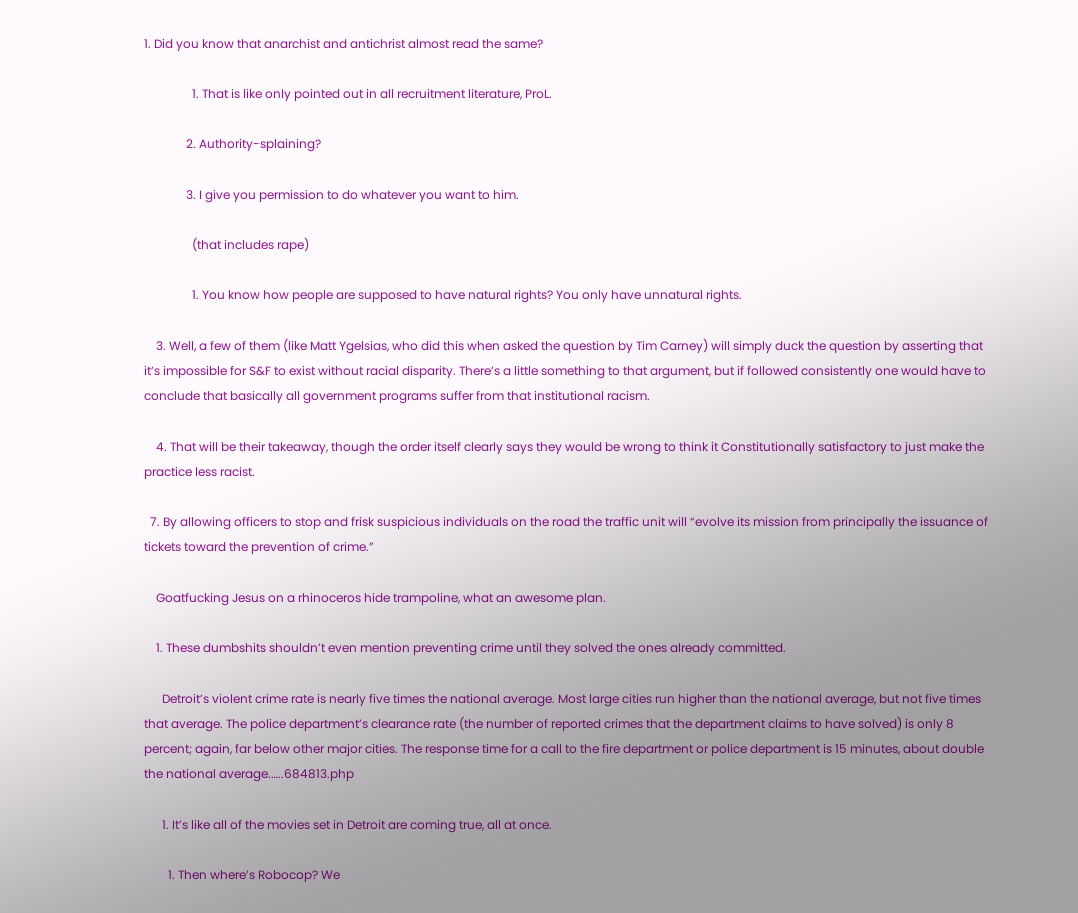1. Did you know that anarchist and antichrist almost read the same?

                1. That is like only pointed out in all recruitment literature, ProL.

              2. Authority-splaining?

              3. I give you permission to do whatever you want to him.

                (that includes rape)

                1. You know how people are supposed to have natural rights? You only have unnatural rights.

    3. Well, a few of them (like Matt Ygelsias, who did this when asked the question by Tim Carney) will simply duck the question by asserting that it’s impossible for S&F to exist without racial disparity. There’s a little something to that argument, but if followed consistently one would have to conclude that basically all government programs suffer from that institutional racism.

    4. That will be their takeaway, though the order itself clearly says they would be wrong to think it Constitutionally satisfactory to just make the practice less racist.

  7. By allowing officers to stop and frisk suspicious individuals on the road the traffic unit will “evolve its mission from principally the issuance of tickets toward the prevention of crime.”

    Goatfucking Jesus on a rhinoceros hide trampoline, what an awesome plan.

    1. These dumbshits shouldn’t even mention preventing crime until they solved the ones already committed.

      Detroit’s violent crime rate is nearly five times the national average. Most large cities run higher than the national average, but not five times that average. The police department’s clearance rate (the number of reported crimes that the department claims to have solved) is only 8 percent; again, far below other major cities. The response time for a call to the fire department or police department is 15 minutes, about double the national average.…..684813.php

      1. It’s like all of the movies set in Detroit are coming true, all at once.

        1. Then where’s Robocop? We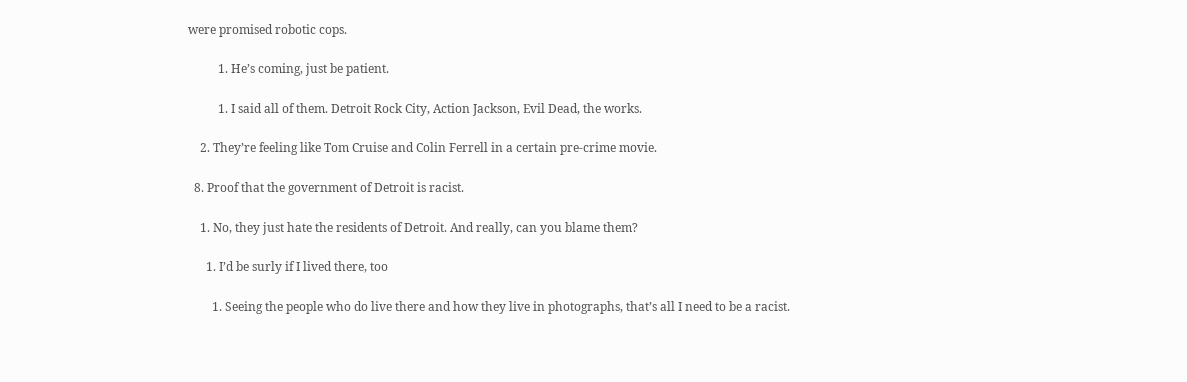were promised robotic cops.

          1. He’s coming, just be patient.

          1. I said all of them. Detroit Rock City, Action Jackson, Evil Dead, the works.

    2. They’re feeling like Tom Cruise and Colin Ferrell in a certain pre-crime movie.

  8. Proof that the government of Detroit is racist.

    1. No, they just hate the residents of Detroit. And really, can you blame them?

      1. I’d be surly if I lived there, too

        1. Seeing the people who do live there and how they live in photographs, that’s all I need to be a racist.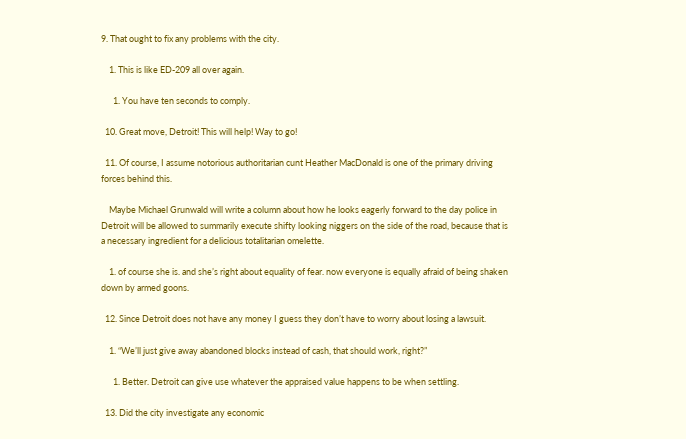9. That ought to fix any problems with the city.

    1. This is like ED-209 all over again.

      1. You have ten seconds to comply.

  10. Great move, Detroit! This will help! Way to go!

  11. Of course, I assume notorious authoritarian cunt Heather MacDonald is one of the primary driving forces behind this.

    Maybe Michael Grunwald will write a column about how he looks eagerly forward to the day police in Detroit will be allowed to summarily execute shifty looking niggers on the side of the road, because that is a necessary ingredient for a delicious totalitarian omelette.

    1. of course she is. and she’s right about equality of fear. now everyone is equally afraid of being shaken down by armed goons.

  12. Since Detroit does not have any money I guess they don’t have to worry about losing a lawsuit.

    1. “We’ll just give away abandoned blocks instead of cash, that should work, right?”

      1. Better. Detroit can give use whatever the appraised value happens to be when settling.

  13. Did the city investigate any economic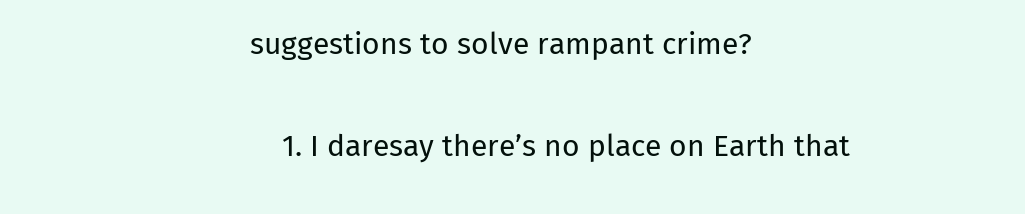suggestions to solve rampant crime?

    1. I daresay there’s no place on Earth that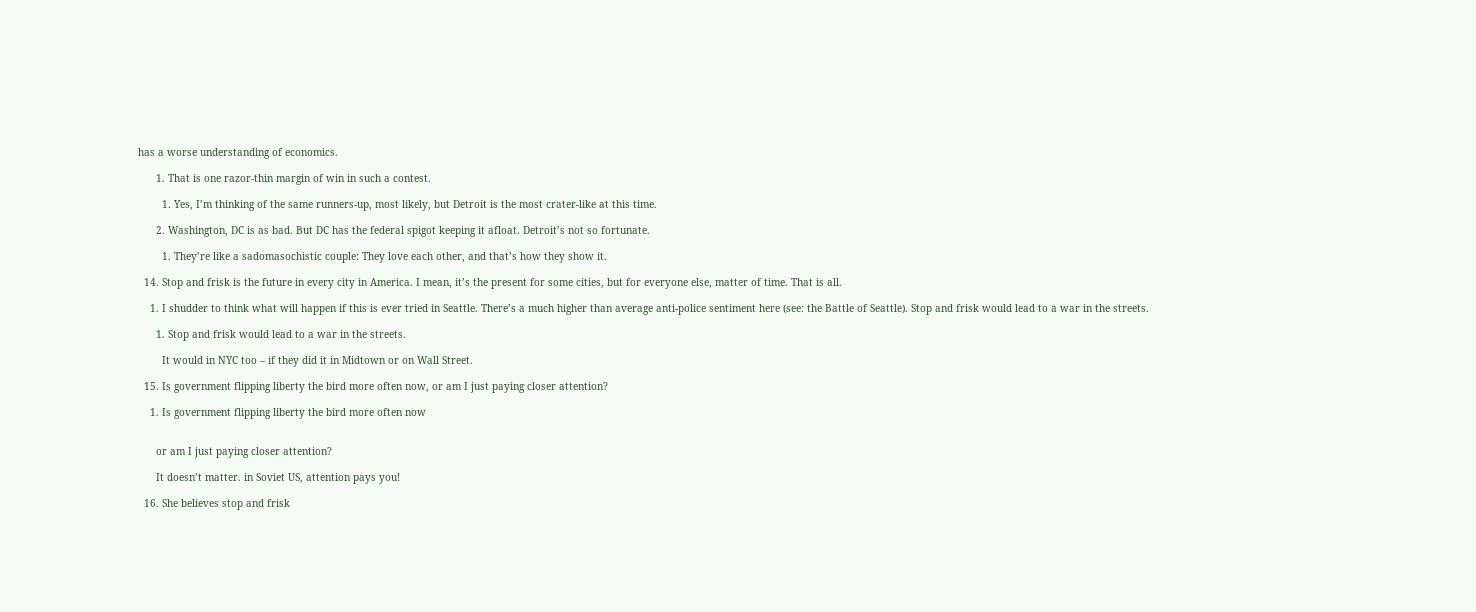has a worse understanding of economics.

      1. That is one razor-thin margin of win in such a contest.

        1. Yes, I’m thinking of the same runners-up, most likely, but Detroit is the most crater-like at this time.

      2. Washington, DC is as bad. But DC has the federal spigot keeping it afloat. Detroit’s not so fortunate.

        1. They’re like a sadomasochistic couple: They love each other, and that’s how they show it.

  14. Stop and frisk is the future in every city in America. I mean, it’s the present for some cities, but for everyone else, matter of time. That is all.

    1. I shudder to think what will happen if this is ever tried in Seattle. There’s a much higher than average anti-police sentiment here (see: the Battle of Seattle). Stop and frisk would lead to a war in the streets.

      1. Stop and frisk would lead to a war in the streets.

        It would in NYC too – if they did it in Midtown or on Wall Street.

  15. Is government flipping liberty the bird more often now, or am I just paying closer attention?

    1. Is government flipping liberty the bird more often now


      or am I just paying closer attention?

      It doesn’t matter. in Soviet US, attention pays you!

  16. She believes stop and frisk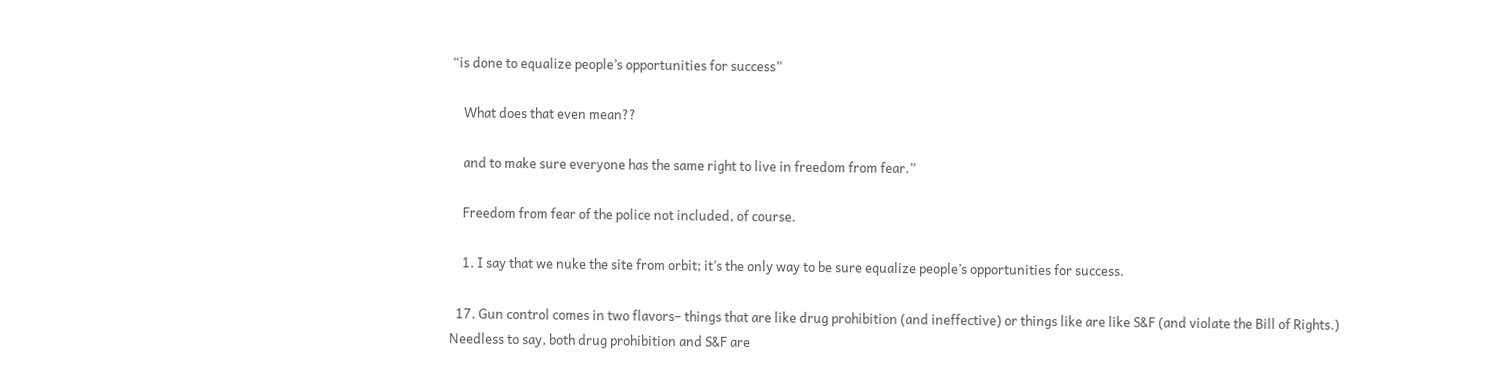“is done to equalize people’s opportunities for success”

    What does that even mean??

    and to make sure everyone has the same right to live in freedom from fear.”

    Freedom from fear of the police not included, of course.

    1. I say that we nuke the site from orbit; it’s the only way to be sure equalize people’s opportunities for success.

  17. Gun control comes in two flavors– things that are like drug prohibition (and ineffective) or things like are like S&F (and violate the Bill of Rights.) Needless to say, both drug prohibition and S&F are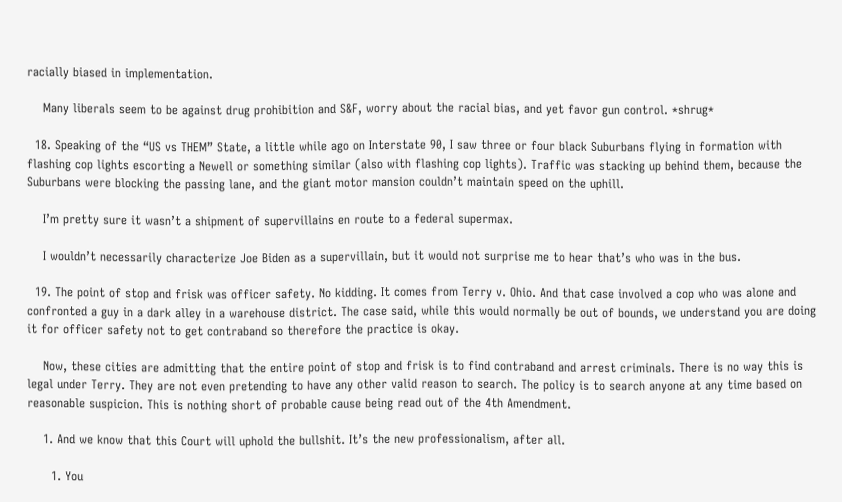racially biased in implementation.

    Many liberals seem to be against drug prohibition and S&F, worry about the racial bias, and yet favor gun control. *shrug*

  18. Speaking of the “US vs THEM” State, a little while ago on Interstate 90, I saw three or four black Suburbans flying in formation with flashing cop lights escorting a Newell or something similar (also with flashing cop lights). Traffic was stacking up behind them, because the Suburbans were blocking the passing lane, and the giant motor mansion couldn’t maintain speed on the uphill.

    I’m pretty sure it wasn’t a shipment of supervillains en route to a federal supermax.

    I wouldn’t necessarily characterize Joe Biden as a supervillain, but it would not surprise me to hear that’s who was in the bus.

  19. The point of stop and frisk was officer safety. No kidding. It comes from Terry v. Ohio. And that case involved a cop who was alone and confronted a guy in a dark alley in a warehouse district. The case said, while this would normally be out of bounds, we understand you are doing it for officer safety not to get contraband so therefore the practice is okay.

    Now, these cities are admitting that the entire point of stop and frisk is to find contraband and arrest criminals. There is no way this is legal under Terry. They are not even pretending to have any other valid reason to search. The policy is to search anyone at any time based on reasonable suspicion. This is nothing short of probable cause being read out of the 4th Amendment.

    1. And we know that this Court will uphold the bullshit. It’s the new professionalism, after all.

      1. You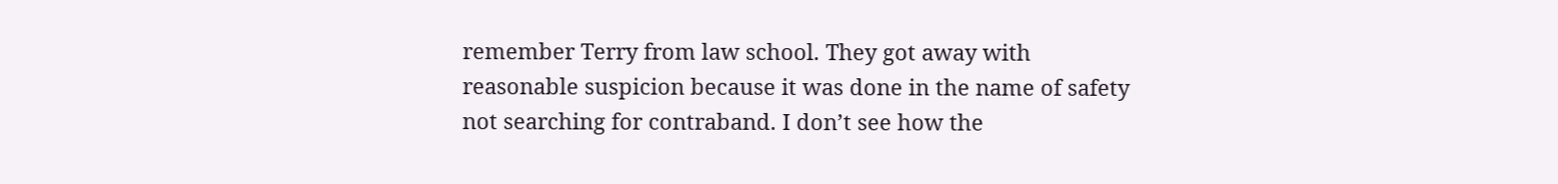remember Terry from law school. They got away with reasonable suspicion because it was done in the name of safety not searching for contraband. I don’t see how the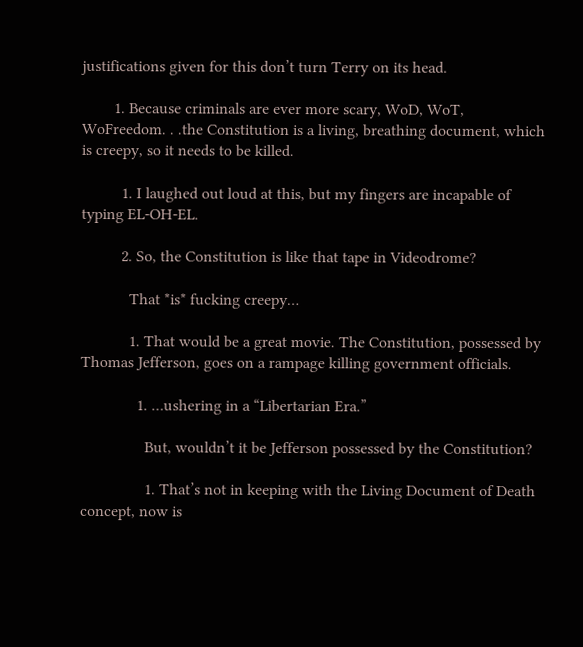justifications given for this don’t turn Terry on its head.

        1. Because criminals are ever more scary, WoD, WoT, WoFreedom. . .the Constitution is a living, breathing document, which is creepy, so it needs to be killed.

          1. I laughed out loud at this, but my fingers are incapable of typing EL-OH-EL.

          2. So, the Constitution is like that tape in Videodrome?

            That *is* fucking creepy…

            1. That would be a great movie. The Constitution, possessed by Thomas Jefferson, goes on a rampage killing government officials.

              1. …ushering in a “Libertarian Era.”

                But, wouldn’t it be Jefferson possessed by the Constitution?

                1. That’s not in keeping with the Living Document of Death concept, now is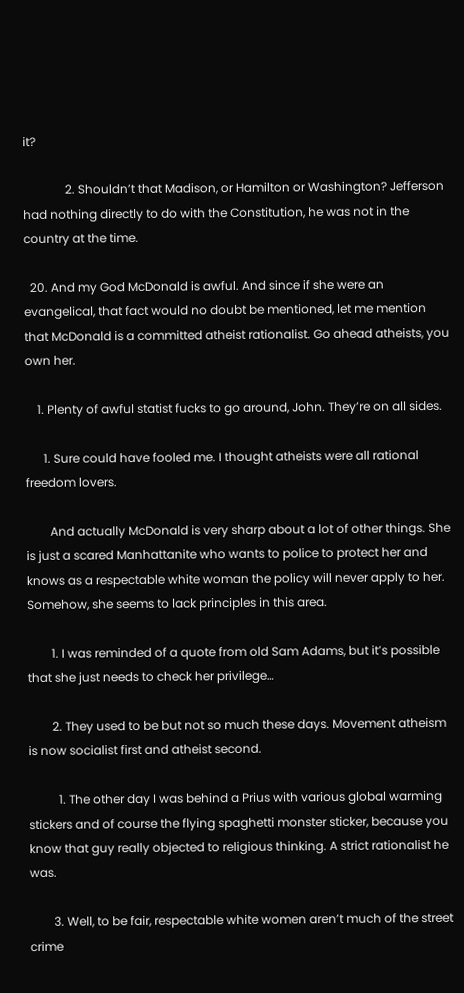it?

              2. Shouldn’t that Madison, or Hamilton or Washington? Jefferson had nothing directly to do with the Constitution, he was not in the country at the time.

  20. And my God McDonald is awful. And since if she were an evangelical, that fact would no doubt be mentioned, let me mention that McDonald is a committed atheist rationalist. Go ahead atheists, you own her.

    1. Plenty of awful statist fucks to go around, John. They’re on all sides.

      1. Sure could have fooled me. I thought atheists were all rational freedom lovers.

        And actually McDonald is very sharp about a lot of other things. She is just a scared Manhattanite who wants to police to protect her and knows as a respectable white woman the policy will never apply to her. Somehow, she seems to lack principles in this area.

        1. I was reminded of a quote from old Sam Adams, but it’s possible that she just needs to check her privilege…

        2. They used to be but not so much these days. Movement atheism is now socialist first and atheist second.

          1. The other day I was behind a Prius with various global warming stickers and of course the flying spaghetti monster sticker, because you know that guy really objected to religious thinking. A strict rationalist he was.

        3. Well, to be fair, respectable white women aren’t much of the street crime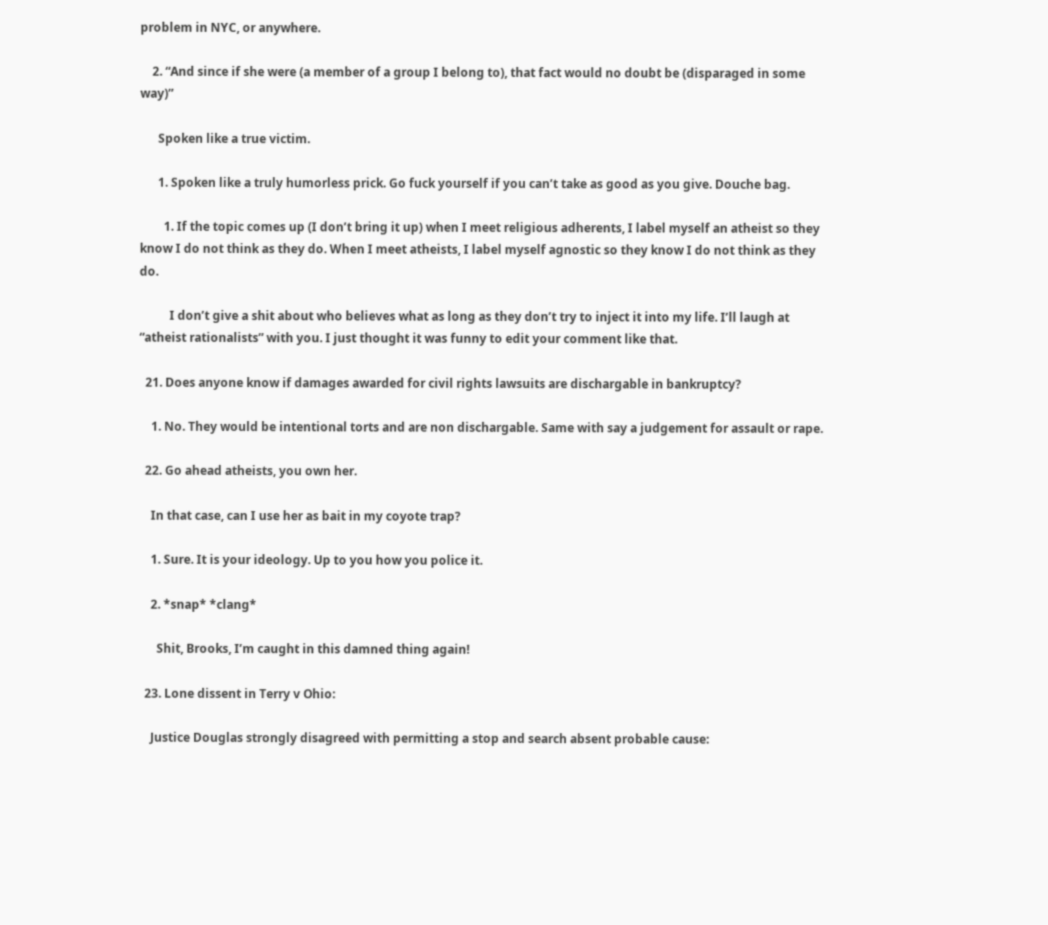problem in NYC, or anywhere.

    2. “And since if she were (a member of a group I belong to), that fact would no doubt be (disparaged in some way)”

      Spoken like a true victim.

      1. Spoken like a truly humorless prick. Go fuck yourself if you can’t take as good as you give. Douche bag.

        1. If the topic comes up (I don’t bring it up) when I meet religious adherents, I label myself an atheist so they know I do not think as they do. When I meet atheists, I label myself agnostic so they know I do not think as they do.

          I don’t give a shit about who believes what as long as they don’t try to inject it into my life. I’ll laugh at “atheist rationalists” with you. I just thought it was funny to edit your comment like that.

  21. Does anyone know if damages awarded for civil rights lawsuits are dischargable in bankruptcy?

    1. No. They would be intentional torts and are non dischargable. Same with say a judgement for assault or rape.

  22. Go ahead atheists, you own her.

    In that case, can I use her as bait in my coyote trap?

    1. Sure. It is your ideology. Up to you how you police it.

    2. *snap* *clang*

      Shit, Brooks, I’m caught in this damned thing again!

  23. Lone dissent in Terry v Ohio:

    Justice Douglas strongly disagreed with permitting a stop and search absent probable cause: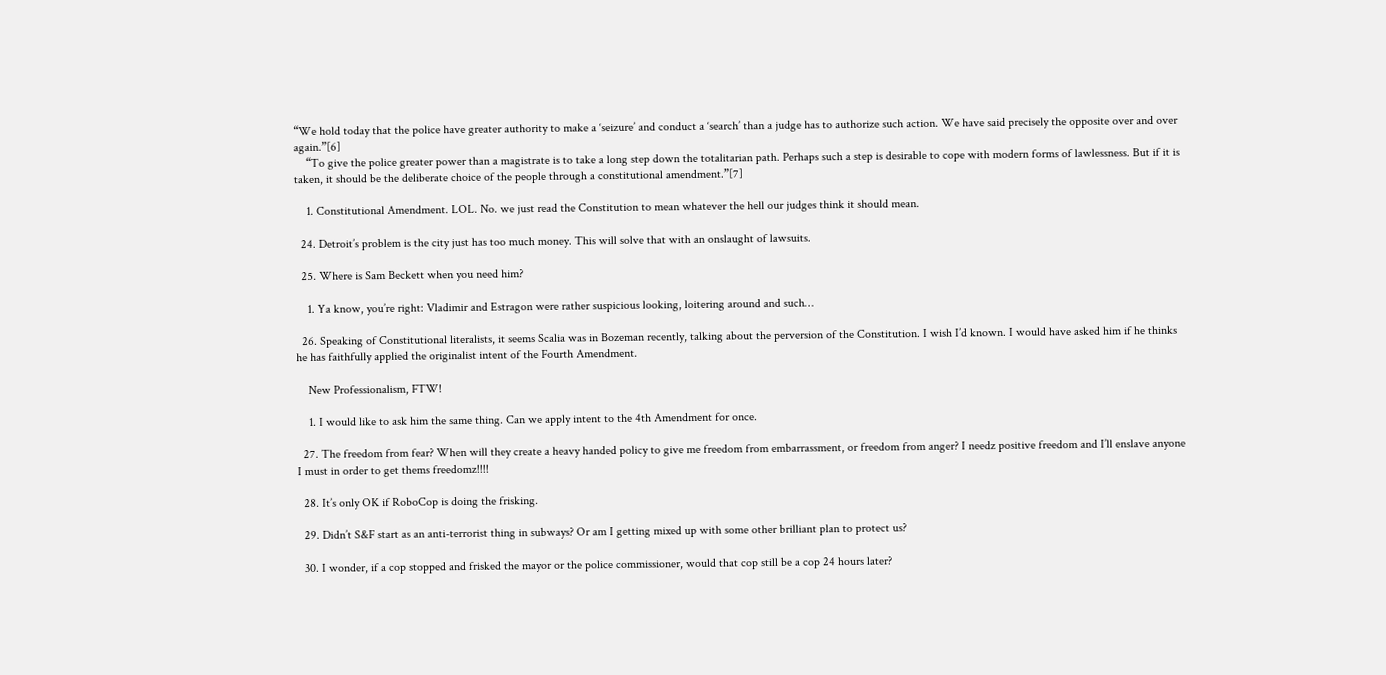“We hold today that the police have greater authority to make a ‘seizure’ and conduct a ‘search’ than a judge has to authorize such action. We have said precisely the opposite over and over again.”[6]
    “To give the police greater power than a magistrate is to take a long step down the totalitarian path. Perhaps such a step is desirable to cope with modern forms of lawlessness. But if it is taken, it should be the deliberate choice of the people through a constitutional amendment.”[7]

    1. Constitutional Amendment. LOL. No. we just read the Constitution to mean whatever the hell our judges think it should mean.

  24. Detroit’s problem is the city just has too much money. This will solve that with an onslaught of lawsuits.

  25. Where is Sam Beckett when you need him?

    1. Ya know, you’re right: Vladimir and Estragon were rather suspicious looking, loitering around and such…

  26. Speaking of Constitutional literalists, it seems Scalia was in Bozeman recently, talking about the perversion of the Constitution. I wish I’d known. I would have asked him if he thinks he has faithfully applied the originalist intent of the Fourth Amendment.

    New Professionalism, FTW!

    1. I would like to ask him the same thing. Can we apply intent to the 4th Amendment for once.

  27. The freedom from fear? When will they create a heavy handed policy to give me freedom from embarrassment, or freedom from anger? I needz positive freedom and I’ll enslave anyone I must in order to get thems freedomz!!!!

  28. It’s only OK if RoboCop is doing the frisking.

  29. Didn’t S&F start as an anti-terrorist thing in subways? Or am I getting mixed up with some other brilliant plan to protect us?

  30. I wonder, if a cop stopped and frisked the mayor or the police commissioner, would that cop still be a cop 24 hours later?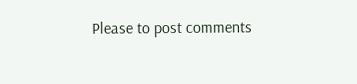Please to post comments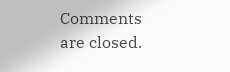Comments are closed.